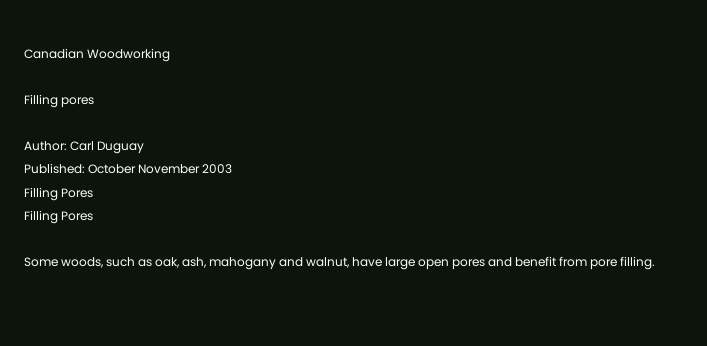Canadian Woodworking

Filling pores

Author: Carl Duguay
Published: October November 2003
Filling Pores
Filling Pores

Some woods, such as oak, ash, mahogany and walnut, have large open pores and benefit from pore filling.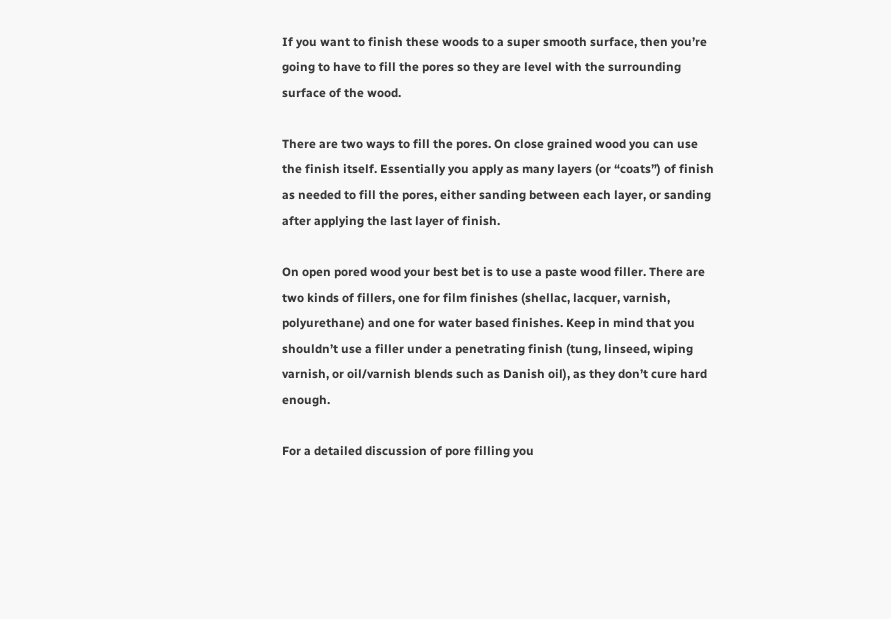If you want to finish these woods to a super smooth surface, then you’re going to have to fill the pores so they are level with the surrounding surface of the wood.

There are two ways to fill the pores. On close grained wood you can use the finish itself. Essentially you apply as many layers (or “coats”) of finish as needed to fill the pores, either sanding between each layer, or sanding after applying the last layer of finish.

On open pored wood your best bet is to use a paste wood filler. There are two kinds of fillers, one for film finishes (shellac, lacquer, varnish, polyurethane) and one for water based finishes. Keep in mind that you shouldn’t use a filler under a penetrating finish (tung, linseed, wiping varnish, or oil/varnish blends such as Danish oil), as they don’t cure hard enough.

For a detailed discussion of pore filling you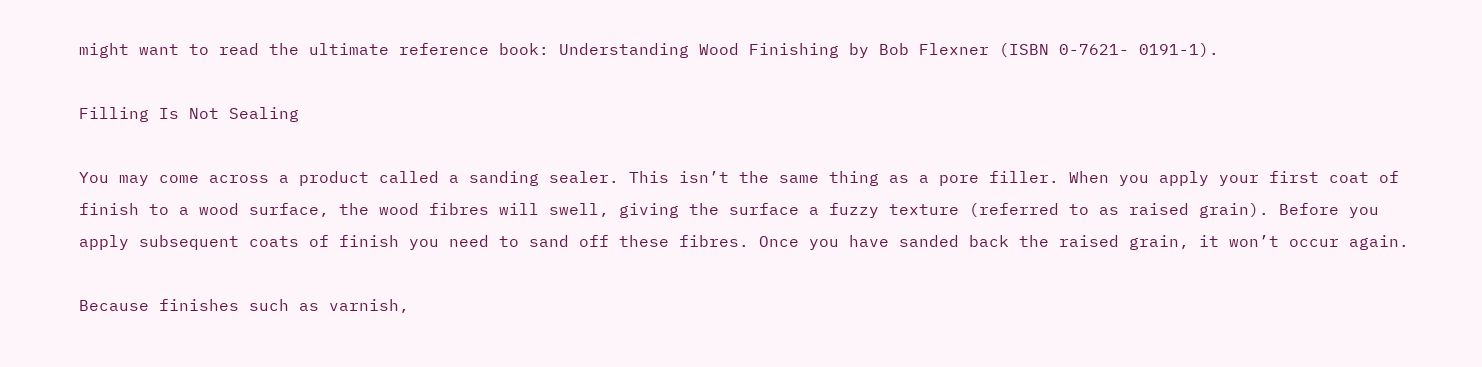might want to read the ultimate reference book: Understanding Wood Finishing by Bob Flexner (ISBN 0-7621- 0191-1).

Filling Is Not Sealing

You may come across a product called a sanding sealer. This isn’t the same thing as a pore filler. When you apply your first coat of finish to a wood surface, the wood fibres will swell, giving the surface a fuzzy texture (referred to as raised grain). Before you apply subsequent coats of finish you need to sand off these fibres. Once you have sanded back the raised grain, it won’t occur again.

Because finishes such as varnish,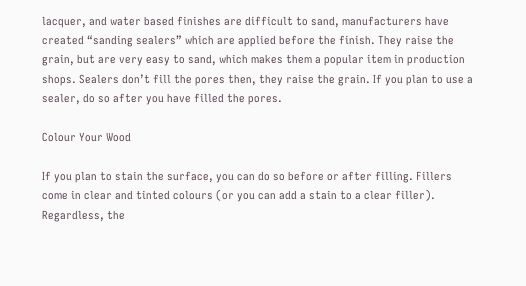lacquer, and water based finishes are difficult to sand, manufacturers have created “sanding sealers” which are applied before the finish. They raise the grain, but are very easy to sand, which makes them a popular item in production shops. Sealers don’t fill the pores then, they raise the grain. If you plan to use a sealer, do so after you have filled the pores.

Colour Your Wood

If you plan to stain the surface, you can do so before or after filling. Fillers come in clear and tinted colours (or you can add a stain to a clear filler). Regardless, the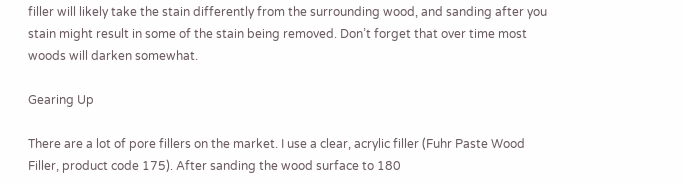filler will likely take the stain differently from the surrounding wood, and sanding after you stain might result in some of the stain being removed. Don’t forget that over time most woods will darken somewhat.

Gearing Up

There are a lot of pore fillers on the market. I use a clear, acrylic filler (Fuhr Paste Wood Filler, product code 175). After sanding the wood surface to 180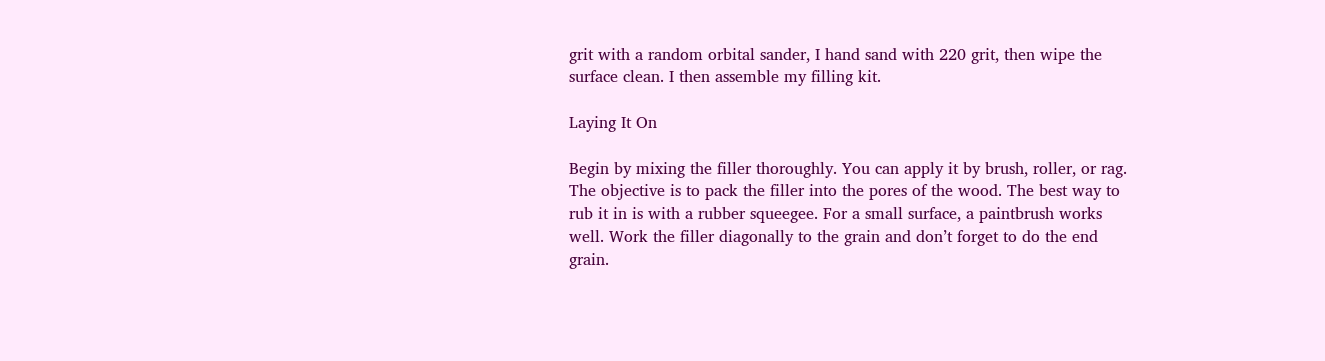grit with a random orbital sander, I hand sand with 220 grit, then wipe the surface clean. I then assemble my filling kit.

Laying It On

Begin by mixing the filler thoroughly. You can apply it by brush, roller, or rag. The objective is to pack the filler into the pores of the wood. The best way to rub it in is with a rubber squeegee. For a small surface, a paintbrush works well. Work the filler diagonally to the grain and don’t forget to do the end grain.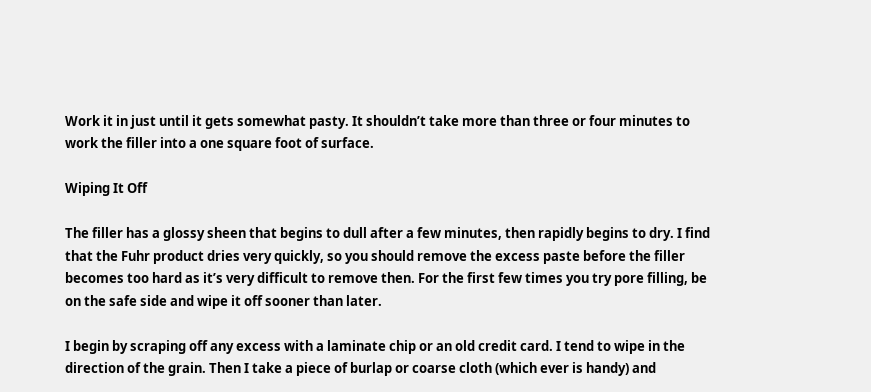Work it in just until it gets somewhat pasty. It shouldn’t take more than three or four minutes to work the filler into a one square foot of surface.

Wiping It Off

The filler has a glossy sheen that begins to dull after a few minutes, then rapidly begins to dry. I find that the Fuhr product dries very quickly, so you should remove the excess paste before the filler becomes too hard as it’s very difficult to remove then. For the first few times you try pore filling, be on the safe side and wipe it off sooner than later.

I begin by scraping off any excess with a laminate chip or an old credit card. I tend to wipe in the direction of the grain. Then I take a piece of burlap or coarse cloth (which ever is handy) and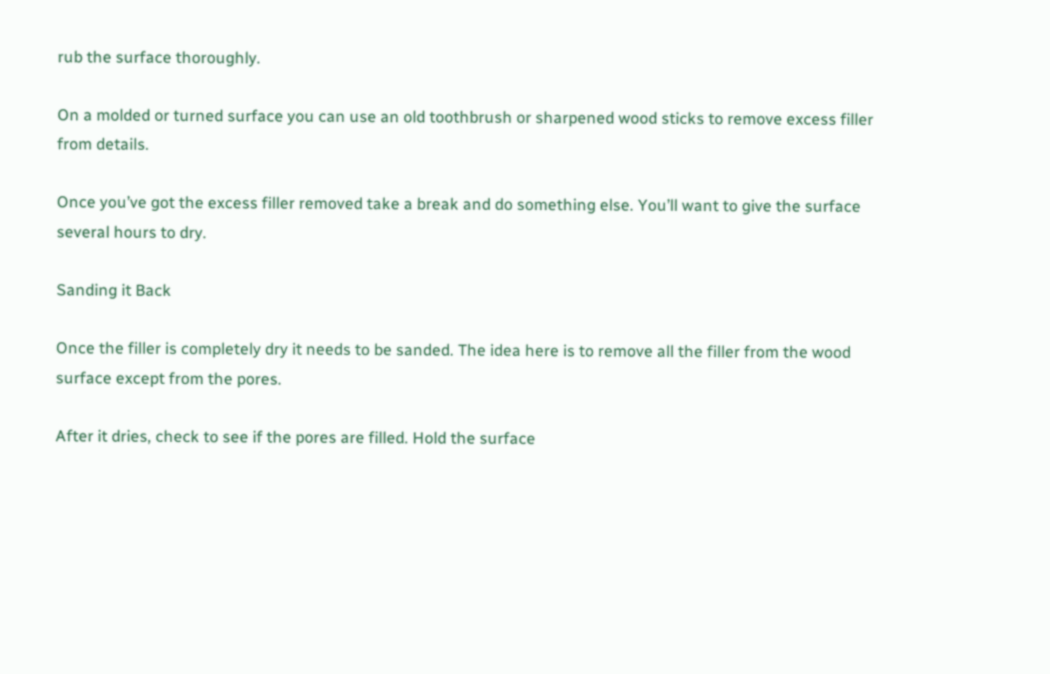rub the surface thoroughly.

On a molded or turned surface you can use an old toothbrush or sharpened wood sticks to remove excess filler from details.

Once you’ve got the excess filler removed take a break and do something else. You’ll want to give the surface several hours to dry.

Sanding it Back

Once the filler is completely dry it needs to be sanded. The idea here is to remove all the filler from the wood surface except from the pores.

After it dries, check to see if the pores are filled. Hold the surface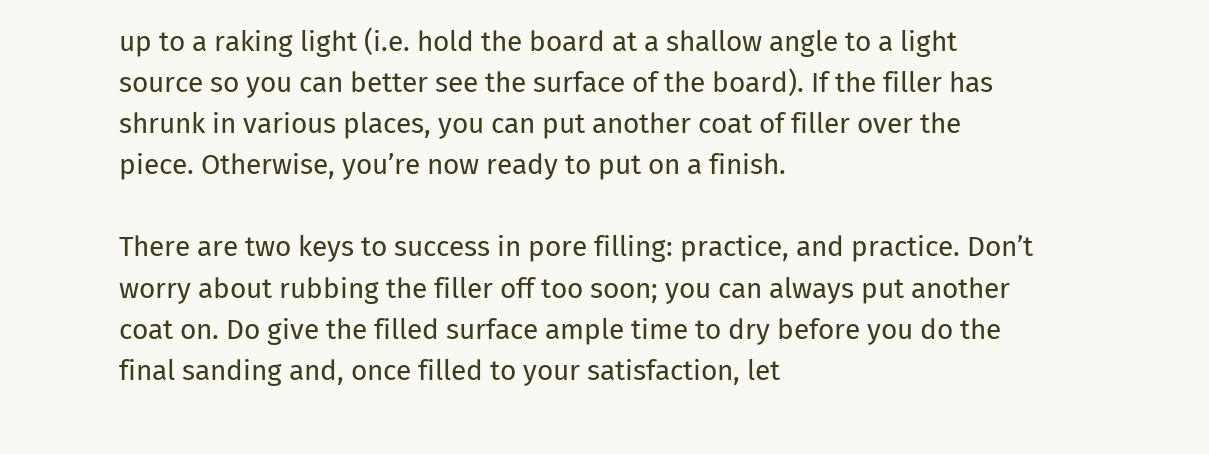up to a raking light (i.e. hold the board at a shallow angle to a light source so you can better see the surface of the board). If the filler has shrunk in various places, you can put another coat of filler over the piece. Otherwise, you’re now ready to put on a finish.

There are two keys to success in pore filling: practice, and practice. Don’t worry about rubbing the filler off too soon; you can always put another coat on. Do give the filled surface ample time to dry before you do the final sanding and, once filled to your satisfaction, let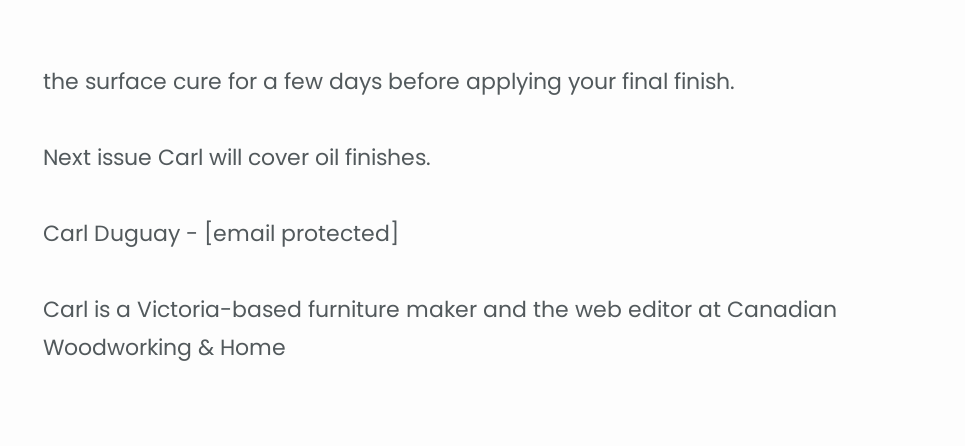the surface cure for a few days before applying your final finish.

Next issue Carl will cover oil finishes.

Carl Duguay - [email protected]

Carl is a Victoria-based furniture maker and the web editor at Canadian Woodworking & Home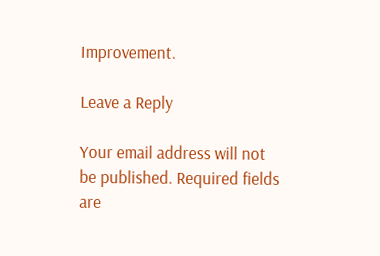Improvement.

Leave a Reply

Your email address will not be published. Required fields are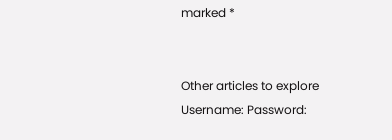marked *


Other articles to explore
Username: Password: